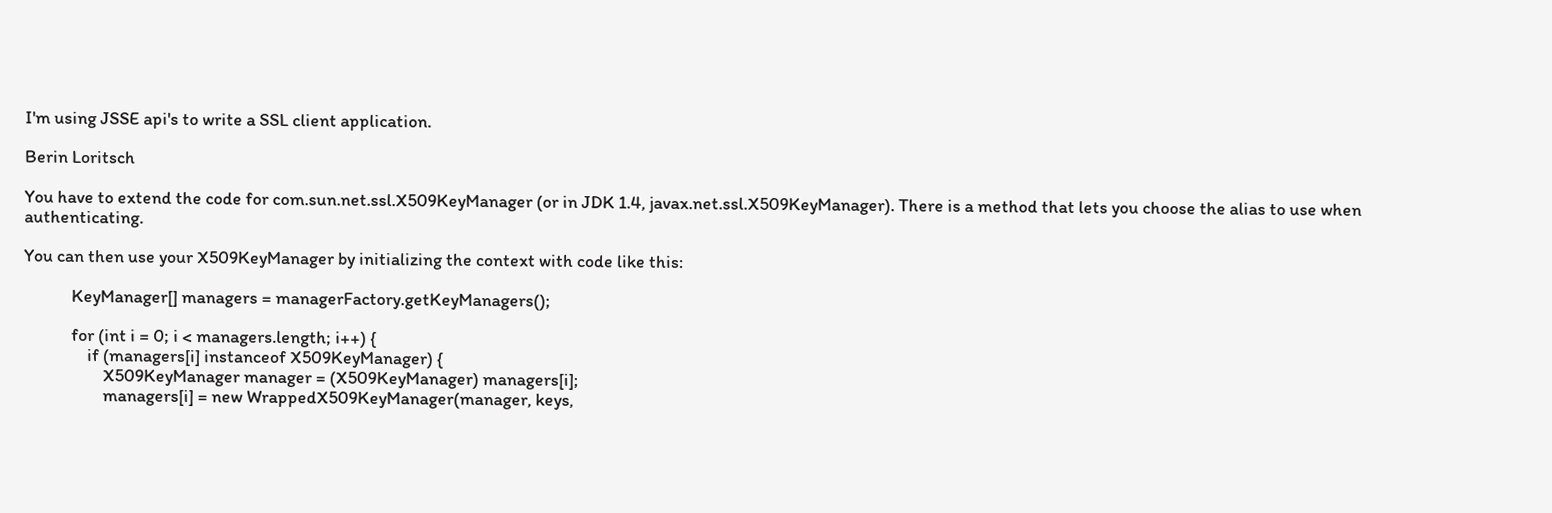I'm using JSSE api's to write a SSL client application.

Berin Loritsch

You have to extend the code for com.sun.net.ssl.X509KeyManager (or in JDK 1.4, javax.net.ssl.X509KeyManager). There is a method that lets you choose the alias to use when authenticating.

You can then use your X509KeyManager by initializing the context with code like this:

            KeyManager[] managers = managerFactory.getKeyManagers();

            for (int i = 0; i < managers.length; i++) {
                if (managers[i] instanceof X509KeyManager) {
                    X509KeyManager manager = (X509KeyManager) managers[i];
                    managers[i] = new WrappedX509KeyManager(manager, keys,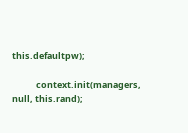this.defaultpw);

            context.init(managers, null, this.rand);